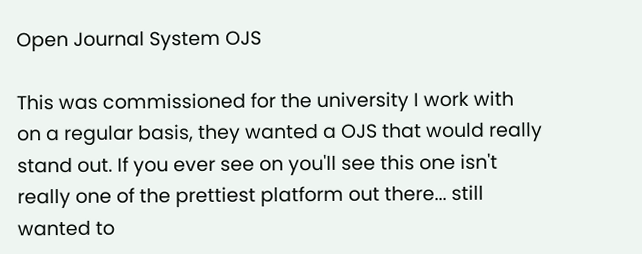Open Journal System OJS

This was commissioned for the university I work with on a regular basis, they wanted a OJS that would really stand out. If you ever see on you'll see this one isn't really one of the prettiest platform out there... still wanted to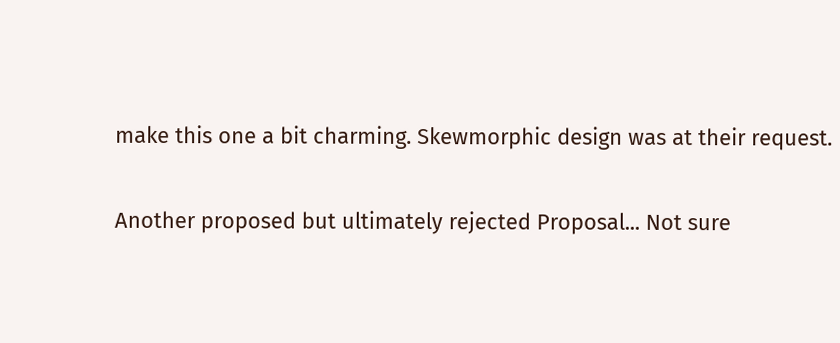make this one a bit charming. Skewmorphic design was at their request.

Another proposed but ultimately rejected Proposal... Not sure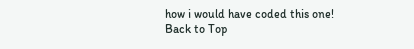how i would have coded this one!
Back to Top